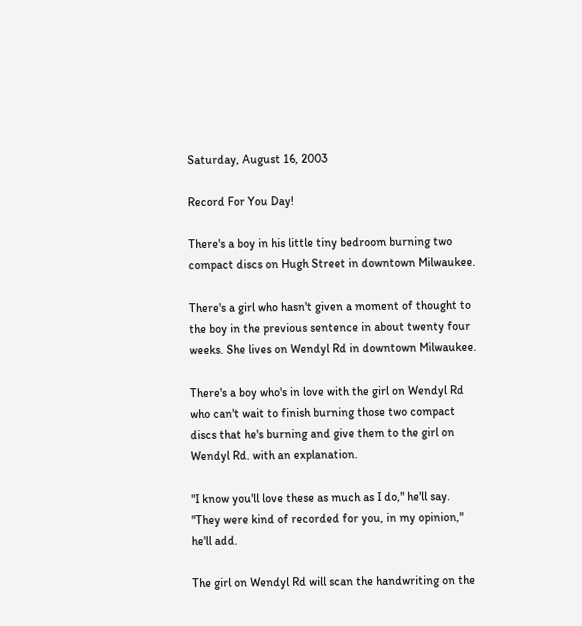Saturday, August 16, 2003

Record For You Day!

There's a boy in his little tiny bedroom burning two compact discs on Hugh Street in downtown Milwaukee.

There's a girl who hasn't given a moment of thought to the boy in the previous sentence in about twenty four weeks. She lives on Wendyl Rd in downtown Milwaukee.

There's a boy who's in love with the girl on Wendyl Rd who can't wait to finish burning those two compact discs that he's burning and give them to the girl on Wendyl Rd. with an explanation.

"I know you'll love these as much as I do," he'll say. "They were kind of recorded for you, in my opinion," he'll add.

The girl on Wendyl Rd will scan the handwriting on the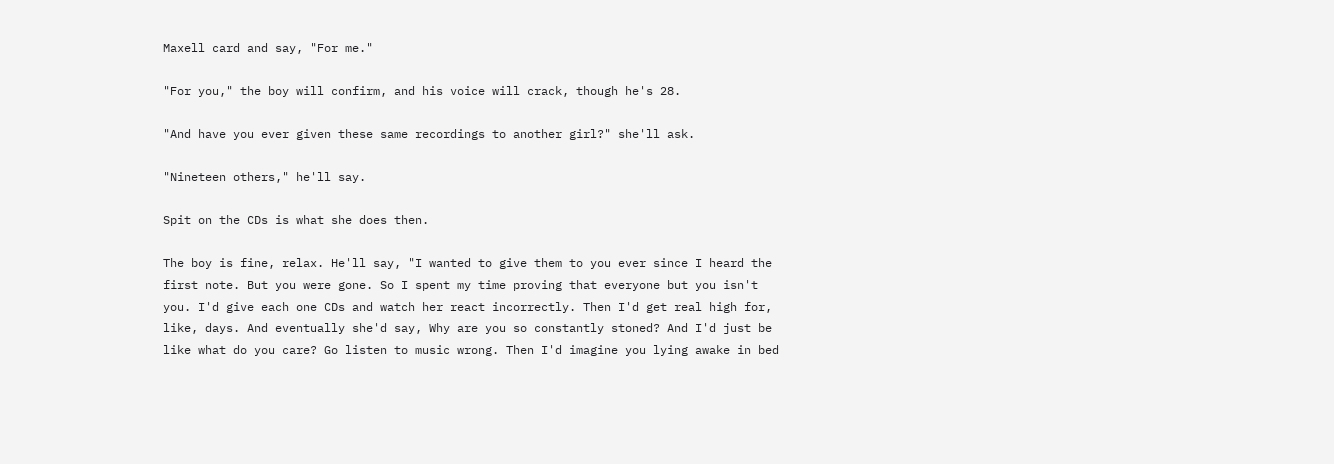Maxell card and say, "For me."

"For you," the boy will confirm, and his voice will crack, though he's 28.

"And have you ever given these same recordings to another girl?" she'll ask.

"Nineteen others," he'll say.

Spit on the CDs is what she does then.

The boy is fine, relax. He'll say, "I wanted to give them to you ever since I heard the first note. But you were gone. So I spent my time proving that everyone but you isn't you. I'd give each one CDs and watch her react incorrectly. Then I'd get real high for, like, days. And eventually she'd say, Why are you so constantly stoned? And I'd just be like what do you care? Go listen to music wrong. Then I'd imagine you lying awake in bed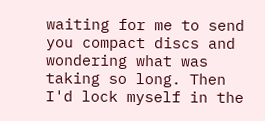waiting for me to send you compact discs and wondering what was taking so long. Then I'd lock myself in the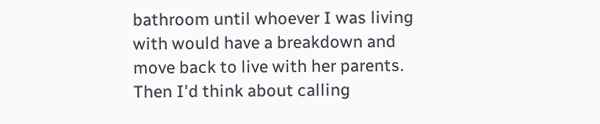bathroom until whoever I was living with would have a breakdown and move back to live with her parents. Then I'd think about calling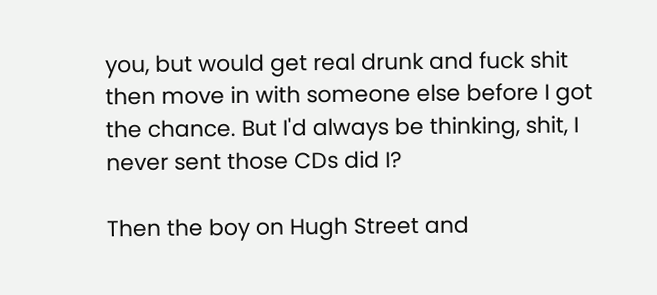you, but would get real drunk and fuck shit then move in with someone else before I got the chance. But I'd always be thinking, shit, I never sent those CDs did I?

Then the boy on Hugh Street and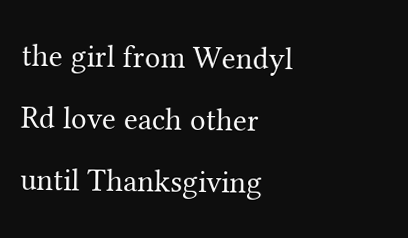the girl from Wendyl Rd love each other until Thanksgiving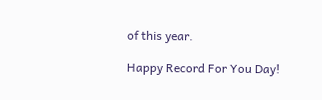of this year.

Happy Record For You Day!